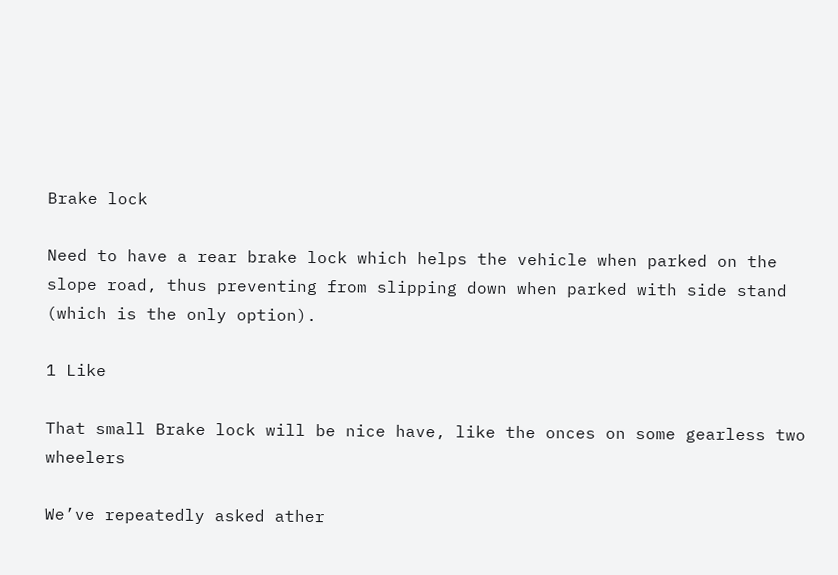Brake lock

Need to have a rear brake lock which helps the vehicle when parked on the slope road, thus preventing from slipping down when parked with side stand (which is the only option).

1 Like

That small Brake lock will be nice have, like the onces on some gearless two wheelers

We’ve repeatedly asked ather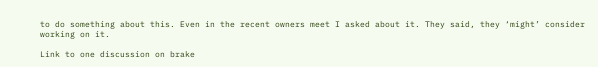to do something about this. Even in the recent owners meet I asked about it. They said, they ‘might’ consider working on it.

Link to one discussion on brake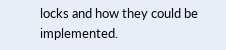locks and how they could be implemented.